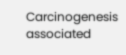Carcinogenesis associated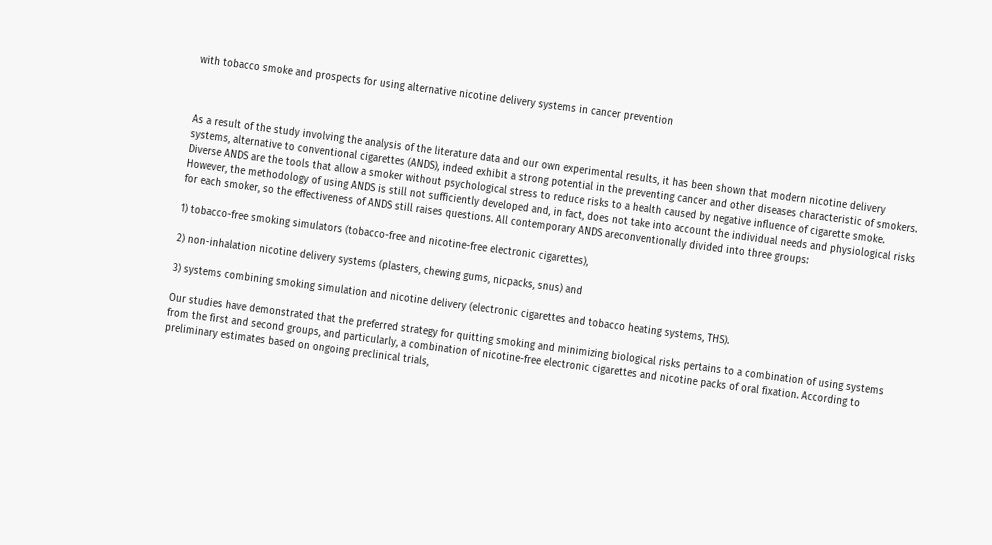with tobacco smoke and prospects for using alternative nicotine delivery systems in cancer prevention



As a result of the study involving the analysis of the literature data and our own experimental results, it has been shown that modern nicotine delivery systems, alternative to conventional cigarettes (ANDS), indeed exhibit a strong potential in the preventing cancer and other diseases characteristic of smokers. Diverse ANDS are the tools that allow a smoker without psychological stress to reduce risks to a health caused by negative influence of cigarette smoke. However, the methodology of using ANDS is still not sufficiently developed and, in fact, does not take into account the individual needs and physiological risks for each smoker, so the effectiveness of ANDS still raises questions. All contemporary ANDS areconventionally divided into three groups:

1) tobacco-free smoking simulators (tobacco-free and nicotine-free electronic cigarettes),

2) non-inhalation nicotine delivery systems (plasters, chewing gums, nicpacks, snus) and

3) systems combining smoking simulation and nicotine delivery (electronic cigarettes and tobacco heating systems, THS).

Our studies have demonstrated that the preferred strategy for quitting smoking and minimizing biological risks pertains to a combination of using systems from the first and second groups, and particularly, a combination of nicotine-free electronic cigarettes and nicotine packs of oral fixation. According to preliminary estimates based on ongoing preclinical trials,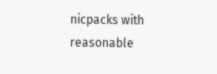nicpacks with reasonable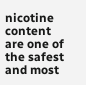nicotine content are one of the safest and most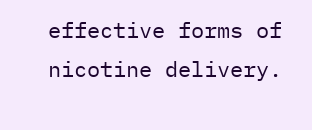effective forms of nicotine delivery.